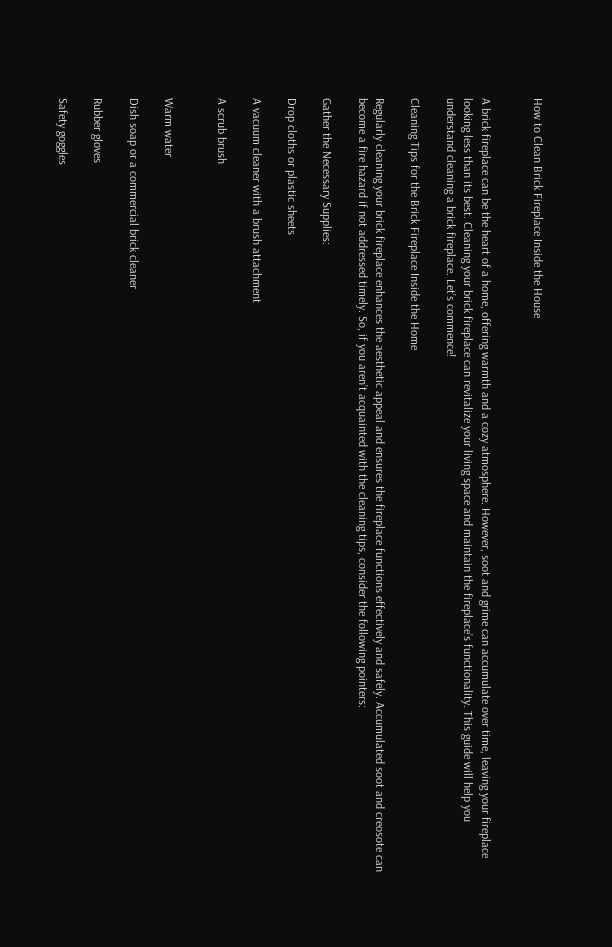How to Clean Brick Fireplace Inside the House


A brick fireplace can be the heart of a home, offering warmth and a cozy atmosphere. However, soot and grime can accumulate over time, leaving your fireplace looking less than its best. Cleaning your brick fireplace can revitalize your living space and maintain the fireplace’s functionality. This guide will help you understand cleaning a brick fireplace. Let’s commence!

Cleaning Tips for the Brick Fireplace Inside the Home

Regularly cleaning your brick fireplace enhances the aesthetic appeal and ensures the fireplace functions effectively and safely. Accumulated soot and creosote can become a fire hazard if not addressed timely. So, if you aren’t acquainted with the cleaning tips, consider the following pointers:

Gather the Necessary Supplies:

Drop cloths or plastic sheets

A vacuum cleaner with a brush attachment

A scrub brush


Warm water

Dish soap or a commercial brick cleaner

Rubber gloves

Safety goggles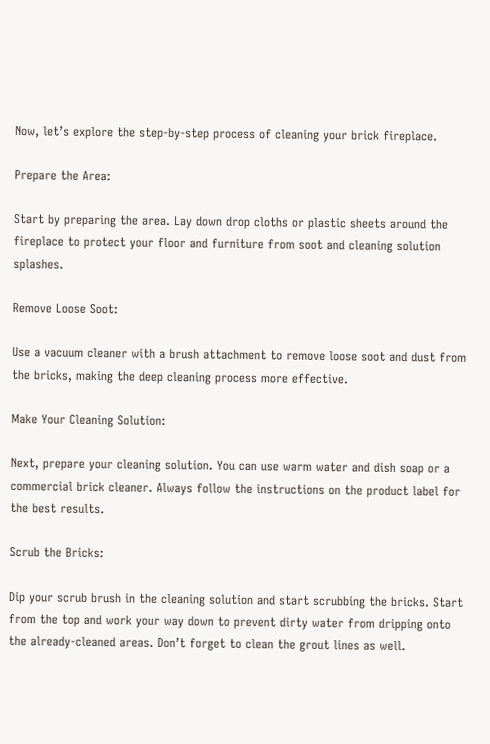Now, let’s explore the step-by-step process of cleaning your brick fireplace.

Prepare the Area:

Start by preparing the area. Lay down drop cloths or plastic sheets around the fireplace to protect your floor and furniture from soot and cleaning solution splashes.

Remove Loose Soot:

Use a vacuum cleaner with a brush attachment to remove loose soot and dust from the bricks, making the deep cleaning process more effective.

Make Your Cleaning Solution:

Next, prepare your cleaning solution. You can use warm water and dish soap or a commercial brick cleaner. Always follow the instructions on the product label for the best results.

Scrub the Bricks:

Dip your scrub brush in the cleaning solution and start scrubbing the bricks. Start from the top and work your way down to prevent dirty water from dripping onto the already-cleaned areas. Don’t forget to clean the grout lines as well.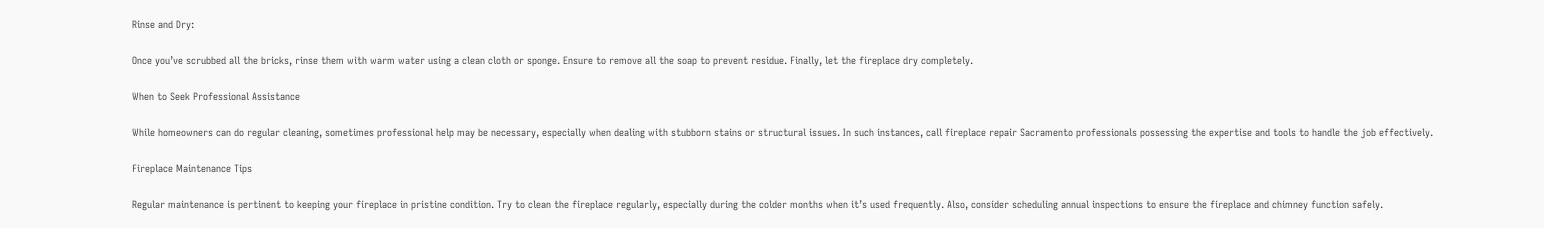Rinse and Dry:

Once you’ve scrubbed all the bricks, rinse them with warm water using a clean cloth or sponge. Ensure to remove all the soap to prevent residue. Finally, let the fireplace dry completely.

When to Seek Professional Assistance

While homeowners can do regular cleaning, sometimes professional help may be necessary, especially when dealing with stubborn stains or structural issues. In such instances, call fireplace repair Sacramento professionals possessing the expertise and tools to handle the job effectively.

Fireplace Maintenance Tips

Regular maintenance is pertinent to keeping your fireplace in pristine condition. Try to clean the fireplace regularly, especially during the colder months when it’s used frequently. Also, consider scheduling annual inspections to ensure the fireplace and chimney function safely.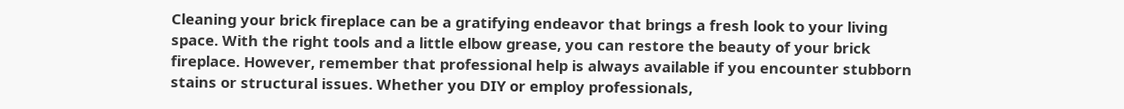Cleaning your brick fireplace can be a gratifying endeavor that brings a fresh look to your living space. With the right tools and a little elbow grease, you can restore the beauty of your brick fireplace. However, remember that professional help is always available if you encounter stubborn stains or structural issues. Whether you DIY or employ professionals,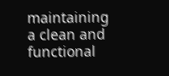maintaining a clean and functional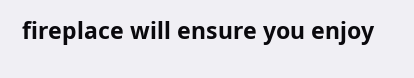fireplace will ensure you enjoy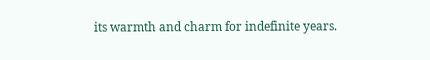its warmth and charm for indefinite years.